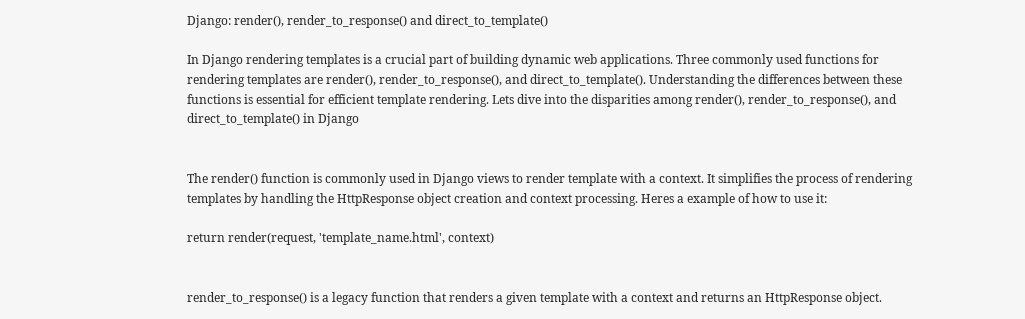Django: render(), render_to_response() and direct_to_template()

In Django rendering templates is a crucial part of building dynamic web applications. Three commonly used functions for rendering templates are render(), render_to_response(), and direct_to_template(). Understanding the differences between these functions is essential for efficient template rendering. Lets dive into the disparities among render(), render_to_response(), and direct_to_template() in Django


The render() function is commonly used in Django views to render template with a context. It simplifies the process of rendering templates by handling the HttpResponse object creation and context processing. Heres a example of how to use it:

return render(request, 'template_name.html', context)


render_to_response() is a legacy function that renders a given template with a context and returns an HttpResponse object.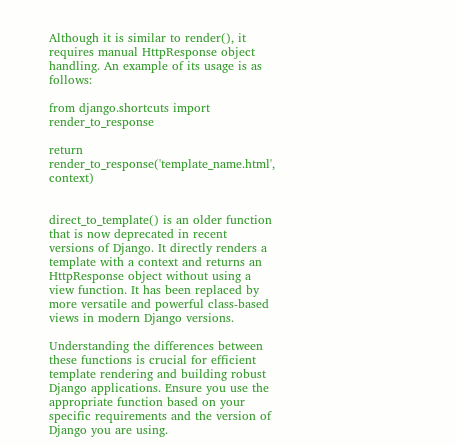Although it is similar to render(), it requires manual HttpResponse object handling. An example of its usage is as follows:

from django.shortcuts import render_to_response

return render_to_response('template_name.html', context)


direct_to_template() is an older function that is now deprecated in recent versions of Django. It directly renders a template with a context and returns an HttpResponse object without using a view function. It has been replaced by more versatile and powerful class-based views in modern Django versions.

Understanding the differences between these functions is crucial for efficient template rendering and building robust Django applications. Ensure you use the appropriate function based on your specific requirements and the version of Django you are using.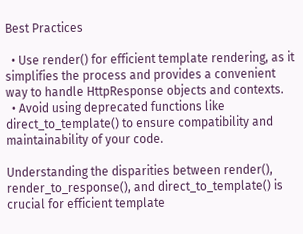Best Practices

  • Use render() for efficient template rendering, as it simplifies the process and provides a convenient way to handle HttpResponse objects and contexts.
  • Avoid using deprecated functions like direct_to_template() to ensure compatibility and maintainability of your code.

Understanding the disparities between render(), render_to_response(), and direct_to_template() is crucial for efficient template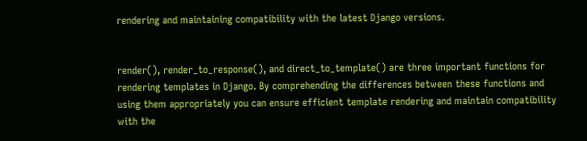rendering and maintaining compatibility with the latest Django versions.


render(), render_to_response(), and direct_to_template() are three important functions for rendering templates in Django. By comprehending the differences between these functions and using them appropriately you can ensure efficient template rendering and maintain compatibility with the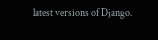latest versions of Django.